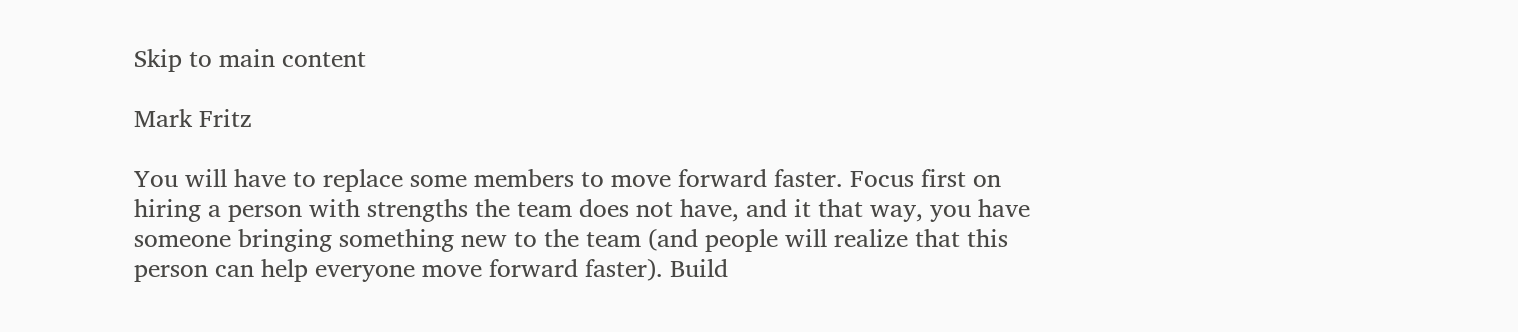Skip to main content

Mark Fritz

You will have to replace some members to move forward faster. Focus first on hiring a person with strengths the team does not have, and it that way, you have someone bringing something new to the team (and people will realize that this person can help everyone move forward faster). Build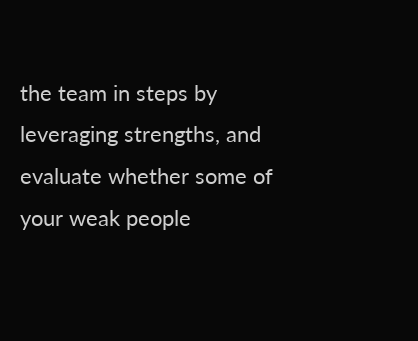the team in steps by leveraging strengths, and evaluate whether some of your weak people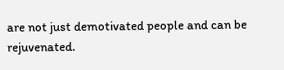are not just demotivated people and can be rejuvenated.